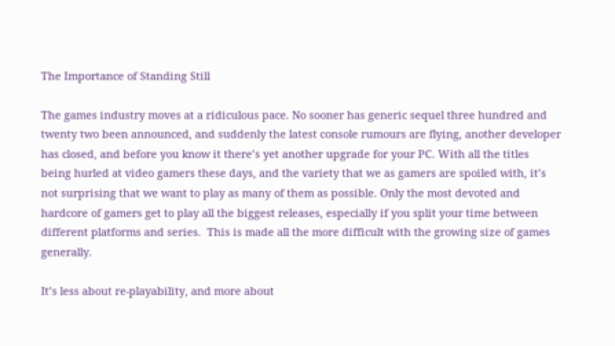The Importance of Standing Still

The games industry moves at a ridiculous pace. No sooner has generic sequel three hundred and twenty two been announced, and suddenly the latest console rumours are flying, another developer has closed, and before you know it there’s yet another upgrade for your PC. With all the titles being hurled at video gamers these days, and the variety that we as gamers are spoiled with, it’s not surprising that we want to play as many of them as possible. Only the most devoted and hardcore of gamers get to play all the biggest releases, especially if you split your time between different platforms and series.  This is made all the more difficult with the growing size of games generally.

It’s less about re-playability, and more about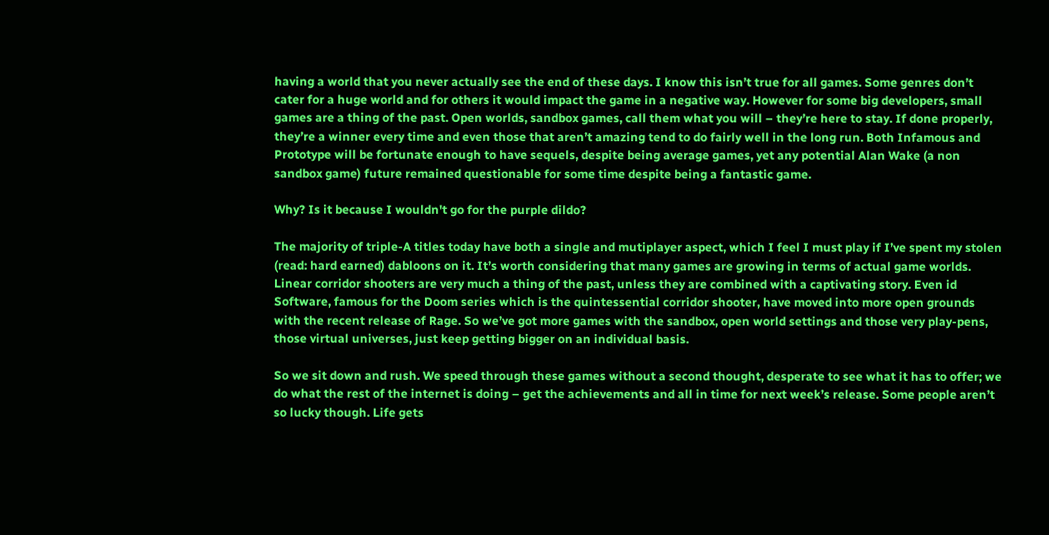having a world that you never actually see the end of these days. I know this isn’t true for all games. Some genres don’t cater for a huge world and for others it would impact the game in a negative way. However for some big developers, small games are a thing of the past. Open worlds, sandbox games, call them what you will – they’re here to stay. If done properly, they’re a winner every time and even those that aren’t amazing tend to do fairly well in the long run. Both Infamous and Prototype will be fortunate enough to have sequels, despite being average games, yet any potential Alan Wake (a non sandbox game) future remained questionable for some time despite being a fantastic game.

Why? Is it because I wouldn't go for the purple dildo?

The majority of triple-A titles today have both a single and mutiplayer aspect, which I feel I must play if I’ve spent my stolen (read: hard earned) dabloons on it. It’s worth considering that many games are growing in terms of actual game worlds. Linear corridor shooters are very much a thing of the past, unless they are combined with a captivating story. Even id Software, famous for the Doom series which is the quintessential corridor shooter, have moved into more open grounds with the recent release of Rage. So we’ve got more games with the sandbox, open world settings and those very play-pens, those virtual universes, just keep getting bigger on an individual basis.

So we sit down and rush. We speed through these games without a second thought, desperate to see what it has to offer; we do what the rest of the internet is doing – get the achievements and all in time for next week’s release. Some people aren’t so lucky though. Life gets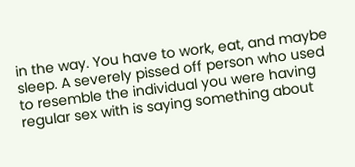in the way. You have to work, eat, and maybe sleep. A severely pissed off person who used to resemble the individual you were having regular sex with is saying something about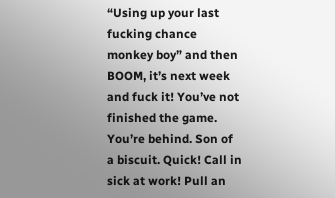“Using up your last fucking chance monkey boy” and then BOOM, it’s next week and fuck it! You’ve not finished the game. You’re behind. Son of a biscuit. Quick! Call in sick at work! Pull an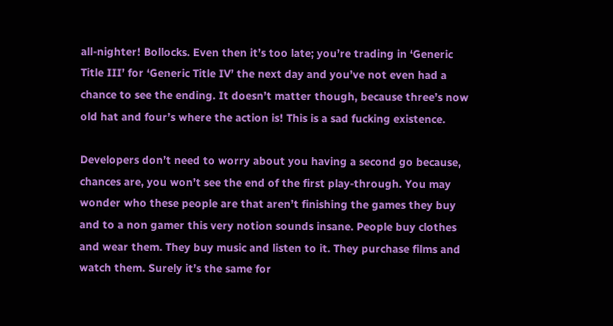all-nighter! Bollocks. Even then it’s too late; you’re trading in ‘Generic Title III’ for ‘Generic Title IV’ the next day and you’ve not even had a chance to see the ending. It doesn’t matter though, because three’s now old hat and four’s where the action is! This is a sad fucking existence.

Developers don’t need to worry about you having a second go because, chances are, you won’t see the end of the first play-through. You may wonder who these people are that aren’t finishing the games they buy and to a non gamer this very notion sounds insane. People buy clothes and wear them. They buy music and listen to it. They purchase films and watch them. Surely it’s the same for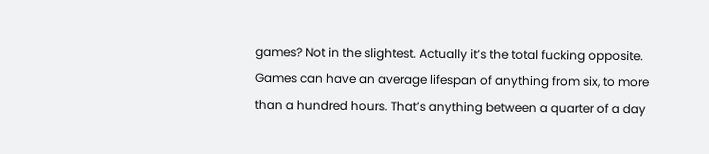games? Not in the slightest. Actually it’s the total fucking opposite. Games can have an average lifespan of anything from six, to more than a hundred hours. That’s anything between a quarter of a day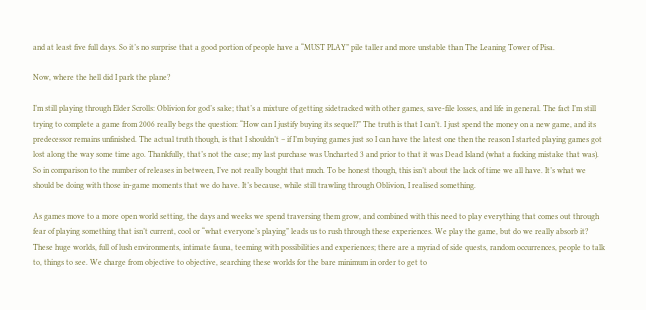and at least five full days. So it’s no surprise that a good portion of people have a “MUST PLAY” pile taller and more unstable than The Leaning Tower of Pisa.

Now, where the hell did I park the plane?

I’m still playing through Elder Scrolls: Oblivion for god’s sake; that’s a mixture of getting sidetracked with other games, save-file losses, and life in general. The fact I’m still trying to complete a game from 2006 really begs the question: “How can I justify buying its sequel?” The truth is that I can’t. I just spend the money on a new game, and its predecessor remains unfinished. The actual truth though, is that I shouldn’t – if I’m buying games just so I can have the latest one then the reason I started playing games got lost along the way some time ago. Thankfully, that’s not the case; my last purchase was Uncharted 3 and prior to that it was Dead Island (what a fucking mistake that was). So in comparison to the number of releases in between, I’ve not really bought that much. To be honest though, this isn’t about the lack of time we all have. It’s what we should be doing with those in-game moments that we do have. It’s because, while still trawling through Oblivion, I realised something.

As games move to a more open world setting, the days and weeks we spend traversing them grow, and combined with this need to play everything that comes out through fear of playing something that isn’t current, cool or “what everyone’s playing” leads us to rush through these experiences. We play the game, but do we really absorb it? These huge worlds, full of lush environments, intimate fauna, teeming with possibilities and experiences; there are a myriad of side quests, random occurrences, people to talk to, things to see. We charge from objective to objective, searching these worlds for the bare minimum in order to get to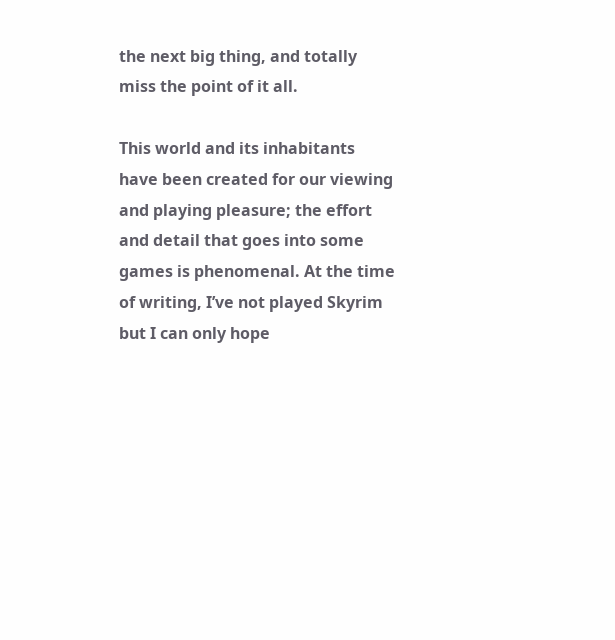the next big thing, and totally miss the point of it all.

This world and its inhabitants have been created for our viewing and playing pleasure; the effort and detail that goes into some games is phenomenal. At the time of writing, I’ve not played Skyrim but I can only hope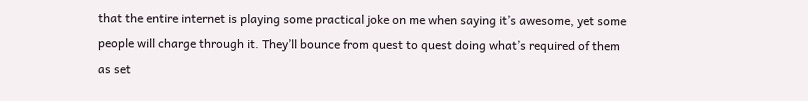that the entire internet is playing some practical joke on me when saying it’s awesome, yet some people will charge through it. They’ll bounce from quest to quest doing what’s required of them as set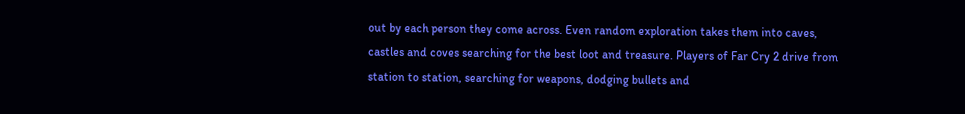out by each person they come across. Even random exploration takes them into caves, castles and coves searching for the best loot and treasure. Players of Far Cry 2 drive from station to station, searching for weapons, dodging bullets and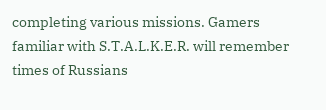completing various missions. Gamers familiar with S.T.A.L.K.E.R. will remember times of Russians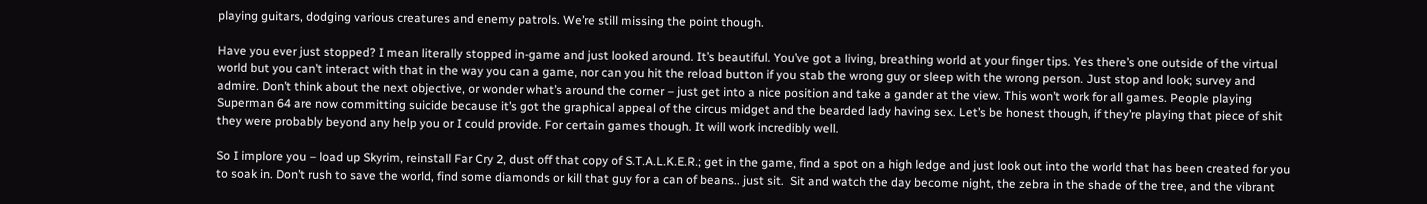playing guitars, dodging various creatures and enemy patrols. We’re still missing the point though.

Have you ever just stopped? I mean literally stopped in-game and just looked around. It’s beautiful. You’ve got a living, breathing world at your finger tips. Yes there’s one outside of the virtual world but you can’t interact with that in the way you can a game, nor can you hit the reload button if you stab the wrong guy or sleep with the wrong person. Just stop and look; survey and admire. Don’t think about the next objective, or wonder what’s around the corner – just get into a nice position and take a gander at the view. This won’t work for all games. People playing Superman 64 are now committing suicide because it’s got the graphical appeal of the circus midget and the bearded lady having sex. Let’s be honest though, if they’re playing that piece of shit they were probably beyond any help you or I could provide. For certain games though. It will work incredibly well.

So I implore you – load up Skyrim, reinstall Far Cry 2, dust off that copy of S.T.A.L.K.E.R.; get in the game, find a spot on a high ledge and just look out into the world that has been created for you to soak in. Don’t rush to save the world, find some diamonds or kill that guy for a can of beans.. just sit.  Sit and watch the day become night, the zebra in the shade of the tree, and the vibrant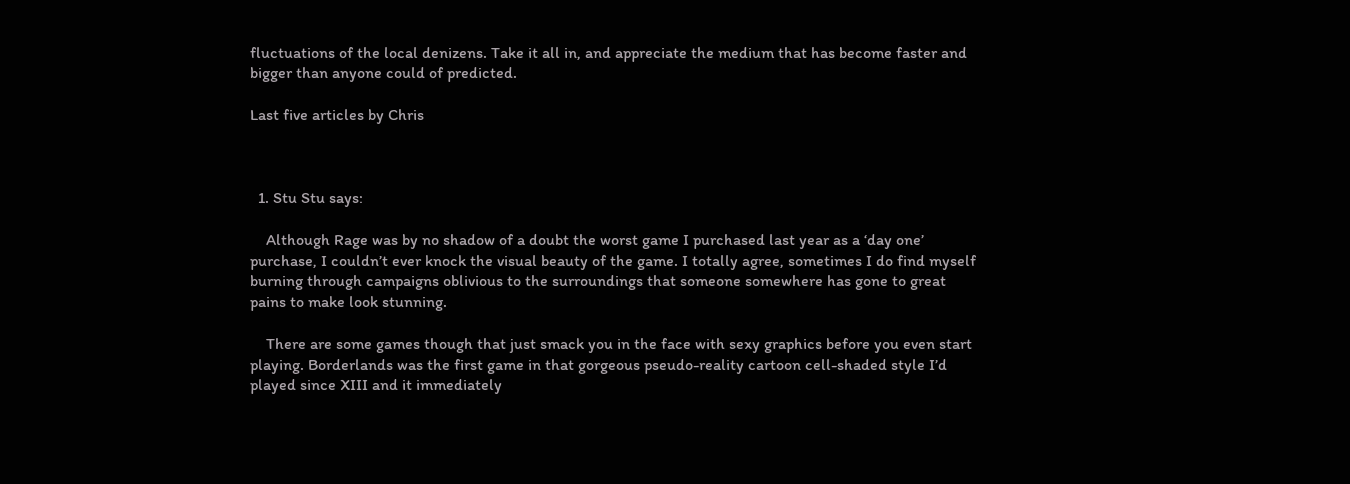fluctuations of the local denizens. Take it all in, and appreciate the medium that has become faster and bigger than anyone could of predicted.

Last five articles by Chris



  1. Stu Stu says:

    Although Rage was by no shadow of a doubt the worst game I purchased last year as a ‘day one’ purchase, I couldn’t ever knock the visual beauty of the game. I totally agree, sometimes I do find myself burning through campaigns oblivious to the surroundings that someone somewhere has gone to great pains to make look stunning.

    There are some games though that just smack you in the face with sexy graphics before you even start playing. Borderlands was the first game in that gorgeous pseudo-reality cartoon cell-shaded style I’d played since XIII and it immediately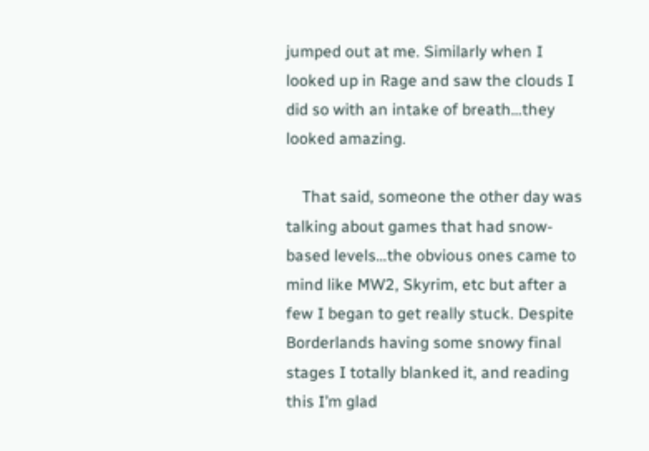jumped out at me. Similarly when I looked up in Rage and saw the clouds I did so with an intake of breath…they looked amazing.

    That said, someone the other day was talking about games that had snow-based levels…the obvious ones came to mind like MW2, Skyrim, etc but after a few I began to get really stuck. Despite Borderlands having some snowy final stages I totally blanked it, and reading this I’m glad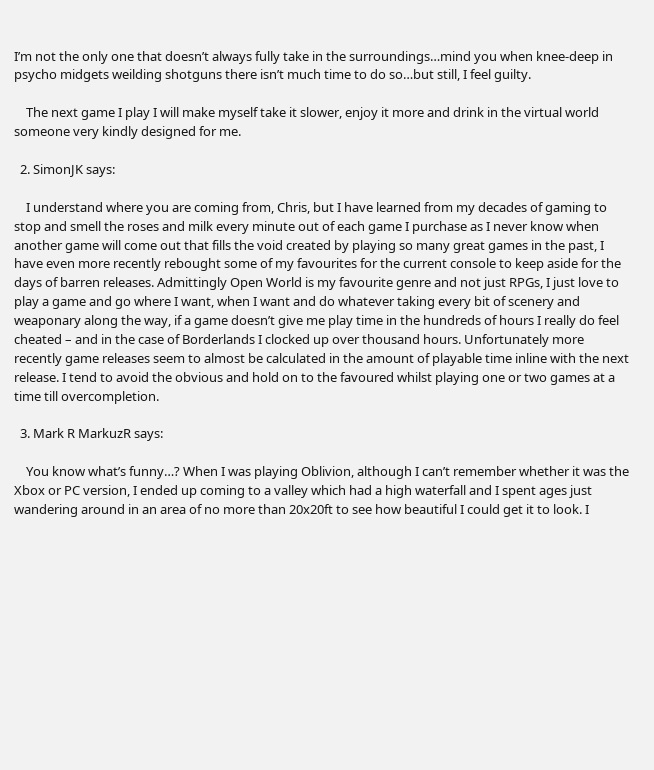I’m not the only one that doesn’t always fully take in the surroundings…mind you when knee-deep in psycho midgets weilding shotguns there isn’t much time to do so…but still, I feel guilty.

    The next game I play I will make myself take it slower, enjoy it more and drink in the virtual world someone very kindly designed for me.

  2. SimonJK says:

    I understand where you are coming from, Chris, but I have learned from my decades of gaming to stop and smell the roses and milk every minute out of each game I purchase as I never know when another game will come out that fills the void created by playing so many great games in the past, I have even more recently rebought some of my favourites for the current console to keep aside for the days of barren releases. Admittingly Open World is my favourite genre and not just RPGs, I just love to play a game and go where I want, when I want and do whatever taking every bit of scenery and weaponary along the way, if a game doesn’t give me play time in the hundreds of hours I really do feel cheated – and in the case of Borderlands I clocked up over thousand hours. Unfortunately more recently game releases seem to almost be calculated in the amount of playable time inline with the next release. I tend to avoid the obvious and hold on to the favoured whilst playing one or two games at a time till overcompletion.

  3. Mark R MarkuzR says:

    You know what’s funny…? When I was playing Oblivion, although I can’t remember whether it was the Xbox or PC version, I ended up coming to a valley which had a high waterfall and I spent ages just wandering around in an area of no more than 20x20ft to see how beautiful I could get it to look. I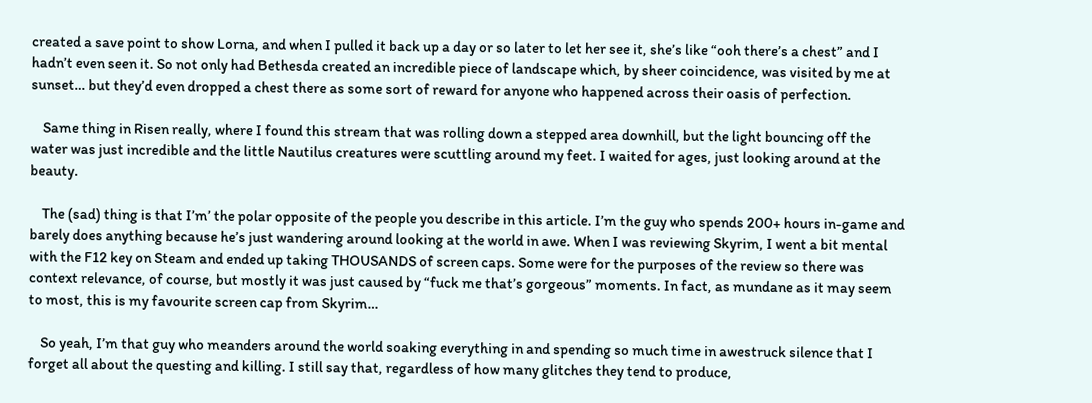created a save point to show Lorna, and when I pulled it back up a day or so later to let her see it, she’s like “ooh there’s a chest” and I hadn’t even seen it. So not only had Bethesda created an incredible piece of landscape which, by sheer coincidence, was visited by me at sunset… but they’d even dropped a chest there as some sort of reward for anyone who happened across their oasis of perfection.

    Same thing in Risen really, where I found this stream that was rolling down a stepped area downhill, but the light bouncing off the water was just incredible and the little Nautilus creatures were scuttling around my feet. I waited for ages, just looking around at the beauty.

    The (sad) thing is that I’m’ the polar opposite of the people you describe in this article. I’m the guy who spends 200+ hours in-game and barely does anything because he’s just wandering around looking at the world in awe. When I was reviewing Skyrim, I went a bit mental with the F12 key on Steam and ended up taking THOUSANDS of screen caps. Some were for the purposes of the review so there was context relevance, of course, but mostly it was just caused by “fuck me that’s gorgeous” moments. In fact, as mundane as it may seem to most, this is my favourite screen cap from Skyrim…

    So yeah, I’m that guy who meanders around the world soaking everything in and spending so much time in awestruck silence that I forget all about the questing and killing. I still say that, regardless of how many glitches they tend to produce,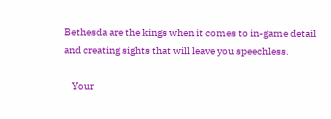Bethesda are the kings when it comes to in-game detail and creating sights that will leave you speechless.

    Your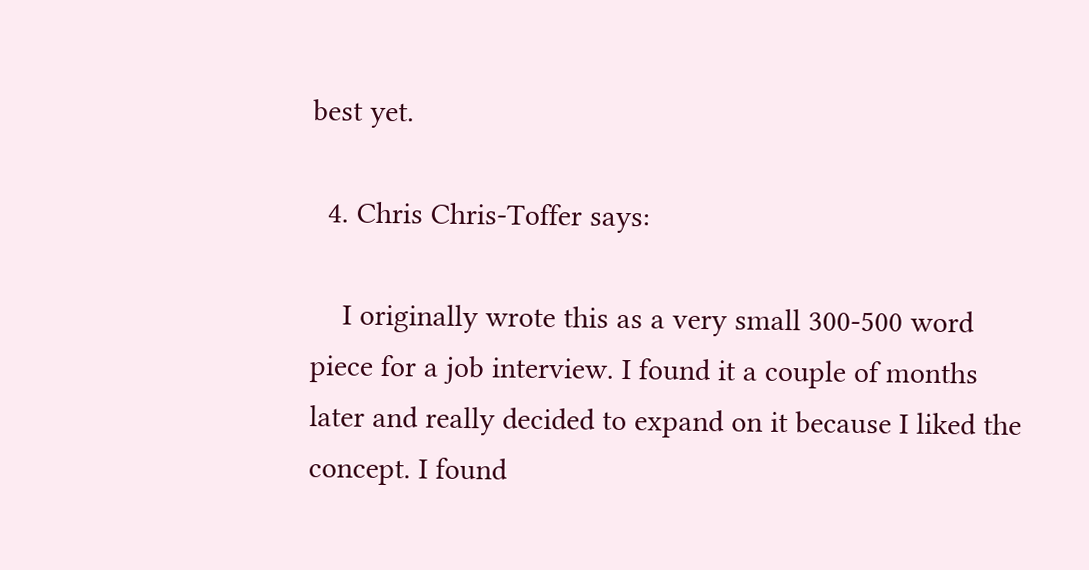best yet.

  4. Chris Chris-Toffer says:

    I originally wrote this as a very small 300-500 word piece for a job interview. I found it a couple of months later and really decided to expand on it because I liked the concept. I found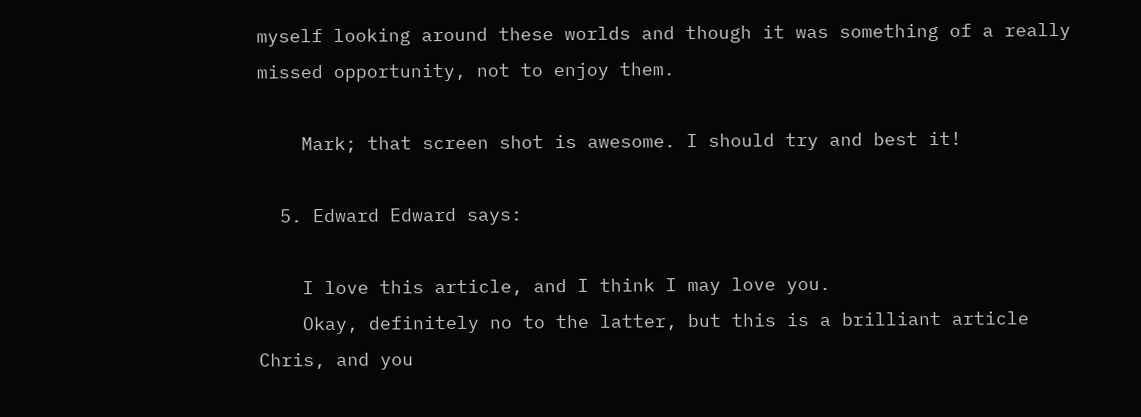myself looking around these worlds and though it was something of a really missed opportunity, not to enjoy them.

    Mark; that screen shot is awesome. I should try and best it!

  5. Edward Edward says:

    I love this article, and I think I may love you.
    Okay, definitely no to the latter, but this is a brilliant article Chris, and you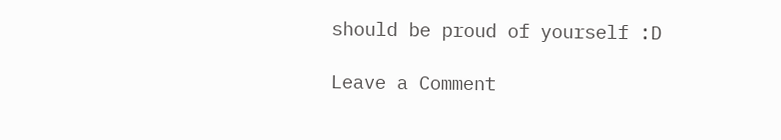should be proud of yourself :D

Leave a Comment